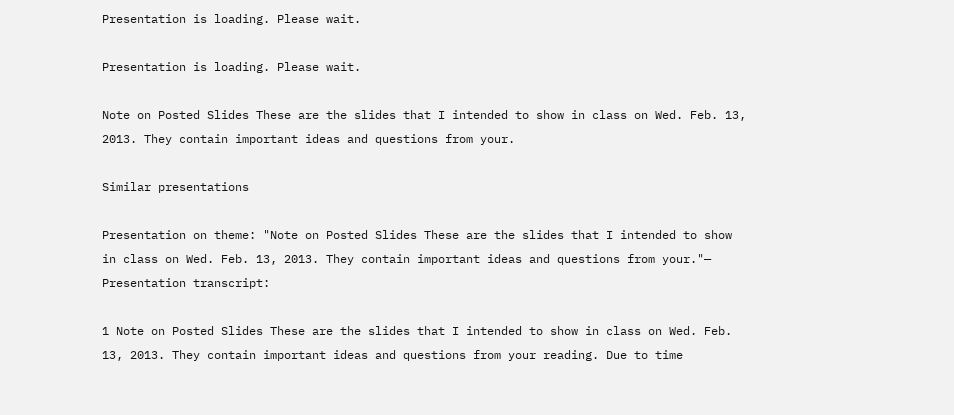Presentation is loading. Please wait.

Presentation is loading. Please wait.

Note on Posted Slides These are the slides that I intended to show in class on Wed. Feb. 13, 2013. They contain important ideas and questions from your.

Similar presentations

Presentation on theme: "Note on Posted Slides These are the slides that I intended to show in class on Wed. Feb. 13, 2013. They contain important ideas and questions from your."— Presentation transcript:

1 Note on Posted Slides These are the slides that I intended to show in class on Wed. Feb. 13, 2013. They contain important ideas and questions from your reading. Due to time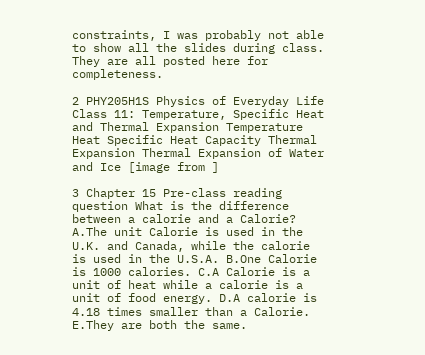constraints, I was probably not able to show all the slides during class. They are all posted here for completeness.

2 PHY205H1S Physics of Everyday Life Class 11: Temperature, Specific Heat and Thermal Expansion Temperature Heat Specific Heat Capacity Thermal Expansion Thermal Expansion of Water and Ice [image from ]

3 Chapter 15 Pre-class reading question What is the difference between a calorie and a Calorie? A.The unit Calorie is used in the U.K. and Canada, while the calorie is used in the U.S.A. B.One Calorie is 1000 calories. C.A Calorie is a unit of heat while a calorie is a unit of food energy. D.A calorie is 4.18 times smaller than a Calorie. E.They are both the same.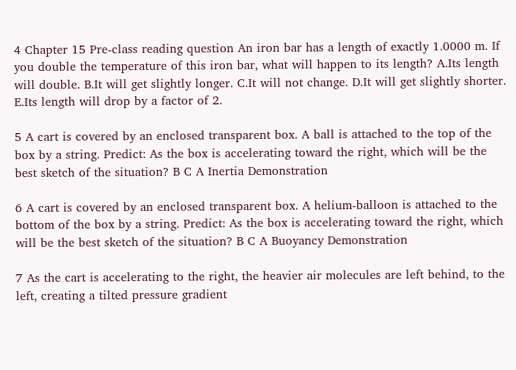4 Chapter 15 Pre-class reading question An iron bar has a length of exactly 1.0000 m. If you double the temperature of this iron bar, what will happen to its length? A.Its length will double. B.It will get slightly longer. C.It will not change. D.It will get slightly shorter. E.Its length will drop by a factor of 2.

5 A cart is covered by an enclosed transparent box. A ball is attached to the top of the box by a string. Predict: As the box is accelerating toward the right, which will be the best sketch of the situation? B C A Inertia Demonstration

6 A cart is covered by an enclosed transparent box. A helium-balloon is attached to the bottom of the box by a string. Predict: As the box is accelerating toward the right, which will be the best sketch of the situation? B C A Buoyancy Demonstration

7 As the cart is accelerating to the right, the heavier air molecules are left behind, to the left, creating a tilted pressure gradient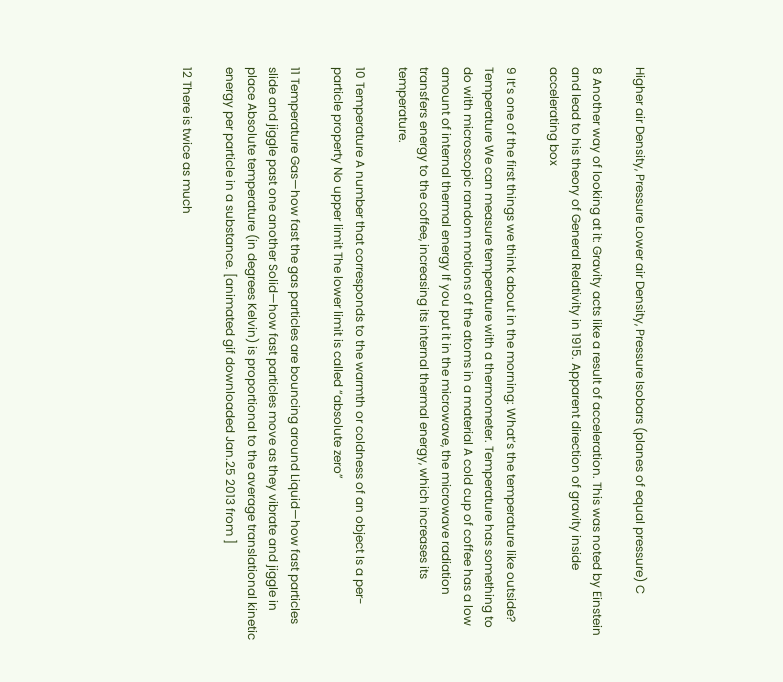Higher air Density, Pressure Lower air Density, Pressure Isobars (planes of equal pressure) C

8 Another way of looking at it: Gravity acts like a result of acceleration. This was noted by Einstein and lead to his theory of General Relativity in 1915. Apparent direction of gravity inside accelerating box

9 It’s one of the first things we think about in the morning: What’s the temperature like outside? Temperature We can measure temperature with a thermometer. Temperature has something to do with microscopic random motions of the atoms in a material A cold cup of coffee has a low amount of internal thermal energy If you put it in the microwave, the microwave radiation transfers energy to the coffee, increasing its internal thermal energy, which increases its temperature.

10 Temperature A number that corresponds to the warmth or coldness of an object Is a per-particle property No upper limit The lower limit is called “absolute zero”

11 Temperature Gas—how fast the gas particles are bouncing around Liquid—how fast particles slide and jiggle past one another Solid—how fast particles move as they vibrate and jiggle in place Absolute temperature (in degrees Kelvin) is proportional to the average translational kinetic energy per particle in a substance. [animated gif downloaded Jan.25 2013 from ]

12 There is twice as much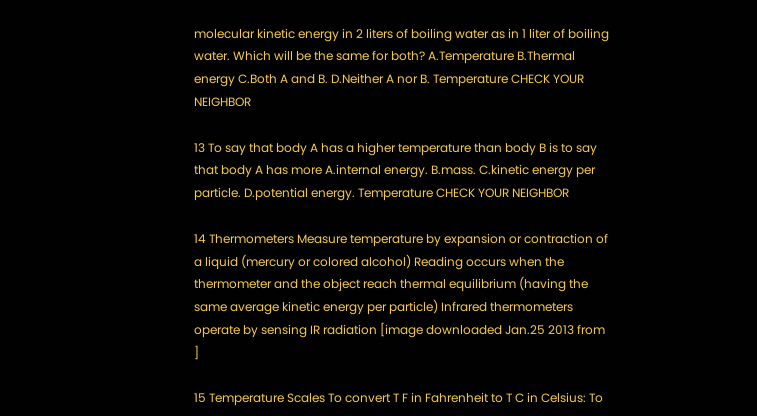molecular kinetic energy in 2 liters of boiling water as in 1 liter of boiling water. Which will be the same for both? A.Temperature B.Thermal energy C.Both A and B. D.Neither A nor B. Temperature CHECK YOUR NEIGHBOR

13 To say that body A has a higher temperature than body B is to say that body A has more A.internal energy. B.mass. C.kinetic energy per particle. D.potential energy. Temperature CHECK YOUR NEIGHBOR

14 Thermometers Measure temperature by expansion or contraction of a liquid (mercury or colored alcohol) Reading occurs when the thermometer and the object reach thermal equilibrium (having the same average kinetic energy per particle) Infrared thermometers operate by sensing IR radiation [image downloaded Jan.25 2013 from ]

15 Temperature Scales To convert T F in Fahrenheit to T C in Celsius: To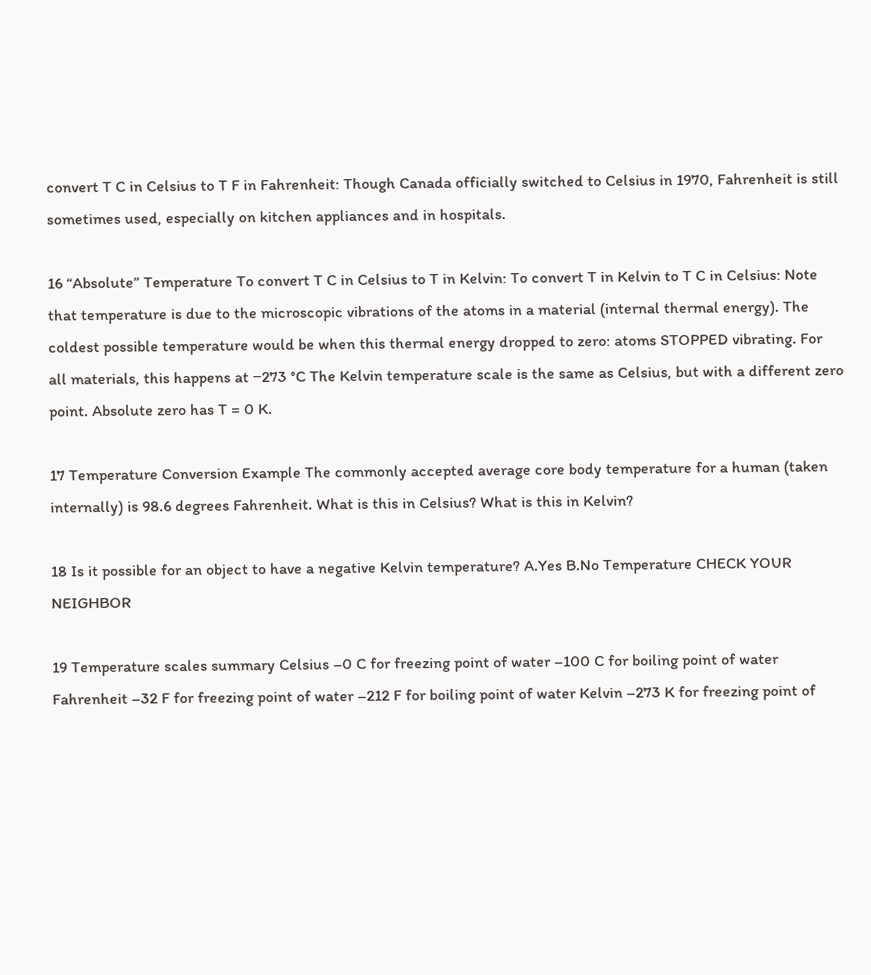convert T C in Celsius to T F in Fahrenheit: Though Canada officially switched to Celsius in 1970, Fahrenheit is still sometimes used, especially on kitchen appliances and in hospitals.

16 “Absolute” Temperature To convert T C in Celsius to T in Kelvin: To convert T in Kelvin to T C in Celsius: Note that temperature is due to the microscopic vibrations of the atoms in a material (internal thermal energy). The coldest possible temperature would be when this thermal energy dropped to zero: atoms STOPPED vibrating. For all materials, this happens at −273 °C The Kelvin temperature scale is the same as Celsius, but with a different zero point. Absolute zero has T = 0 K.

17 Temperature Conversion Example The commonly accepted average core body temperature for a human (taken internally) is 98.6 degrees Fahrenheit. What is this in Celsius? What is this in Kelvin?

18 Is it possible for an object to have a negative Kelvin temperature? A.Yes B.No Temperature CHECK YOUR NEIGHBOR

19 Temperature scales summary Celsius –0 C for freezing point of water –100 C for boiling point of water Fahrenheit –32 F for freezing point of water –212 F for boiling point of water Kelvin –273 K for freezing point of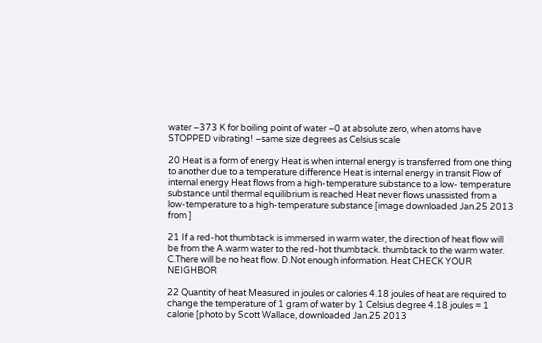water –373 K for boiling point of water –0 at absolute zero, when atoms have STOPPED vibrating! –same size degrees as Celsius scale

20 Heat is a form of energy Heat is when internal energy is transferred from one thing to another due to a temperature difference Heat is internal energy in transit Flow of internal energy Heat flows from a high-temperature substance to a low- temperature substance until thermal equilibrium is reached Heat never flows unassisted from a low-temperature to a high-temperature substance [image downloaded Jan.25 2013 from ]

21 If a red-hot thumbtack is immersed in warm water, the direction of heat flow will be from the A.warm water to the red-hot thumbtack. thumbtack to the warm water. C.There will be no heat flow. D.Not enough information. Heat CHECK YOUR NEIGHBOR

22 Quantity of heat Measured in joules or calories 4.18 joules of heat are required to change the temperature of 1 gram of water by 1 Celsius degree 4.18 joules = 1 calorie [photo by Scott Wallace, downloaded Jan.25 2013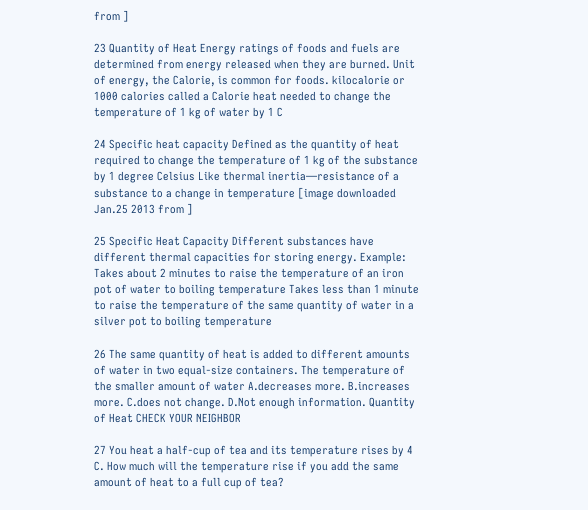from ]

23 Quantity of Heat Energy ratings of foods and fuels are determined from energy released when they are burned. Unit of energy, the Calorie, is common for foods. kilocalorie or 1000 calories called a Calorie heat needed to change the temperature of 1 kg of water by 1 C

24 Specific heat capacity Defined as the quantity of heat required to change the temperature of 1 kg of the substance by 1 degree Celsius Like thermal inertia—resistance of a substance to a change in temperature [image downloaded Jan.25 2013 from ]

25 Specific Heat Capacity Different substances have different thermal capacities for storing energy. Example: Takes about 2 minutes to raise the temperature of an iron pot of water to boiling temperature Takes less than 1 minute to raise the temperature of the same quantity of water in a silver pot to boiling temperature

26 The same quantity of heat is added to different amounts of water in two equal-size containers. The temperature of the smaller amount of water A.decreases more. B.increases more. C.does not change. D.Not enough information. Quantity of Heat CHECK YOUR NEIGHBOR

27 You heat a half-cup of tea and its temperature rises by 4 C. How much will the temperature rise if you add the same amount of heat to a full cup of tea?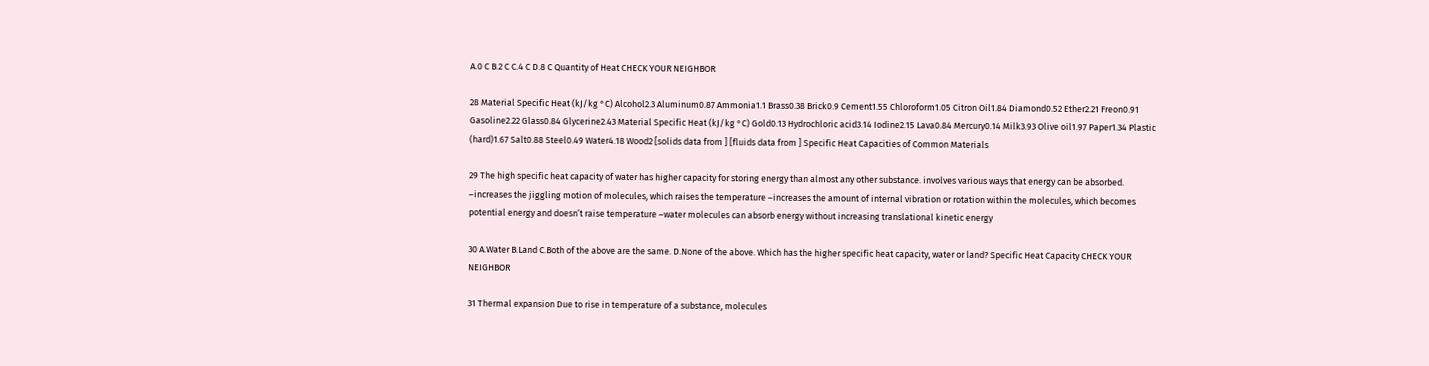A.0 C B.2 C C.4 C D.8 C Quantity of Heat CHECK YOUR NEIGHBOR

28 Material Specific Heat (kJ/kg °C) Alcohol2.3 Aluminum0.87 Ammonia1.1 Brass0.38 Brick0.9 Cement1.55 Chloroform1.05 Citron Oil1.84 Diamond0.52 Ether2.21 Freon0.91 Gasoline2.22 Glass0.84 Glycerine2.43 Material Specific Heat (kJ/kg °C) Gold0.13 Hydrochloric acid3.14 Iodine2.15 Lava0.84 Mercury0.14 Milk3.93 Olive oil1.97 Paper1.34 Plastic (hard)1.67 Salt0.88 Steel0.49 Water4.18 Wood2 [solids data from ] [fluids data from ] Specific Heat Capacities of Common Materials

29 The high specific heat capacity of water has higher capacity for storing energy than almost any other substance. involves various ways that energy can be absorbed. –increases the jiggling motion of molecules, which raises the temperature –increases the amount of internal vibration or rotation within the molecules, which becomes potential energy and doesn’t raise temperature –water molecules can absorb energy without increasing translational kinetic energy

30 A.Water B.Land C.Both of the above are the same. D.None of the above. Which has the higher specific heat capacity, water or land? Specific Heat Capacity CHECK YOUR NEIGHBOR

31 Thermal expansion Due to rise in temperature of a substance, molecules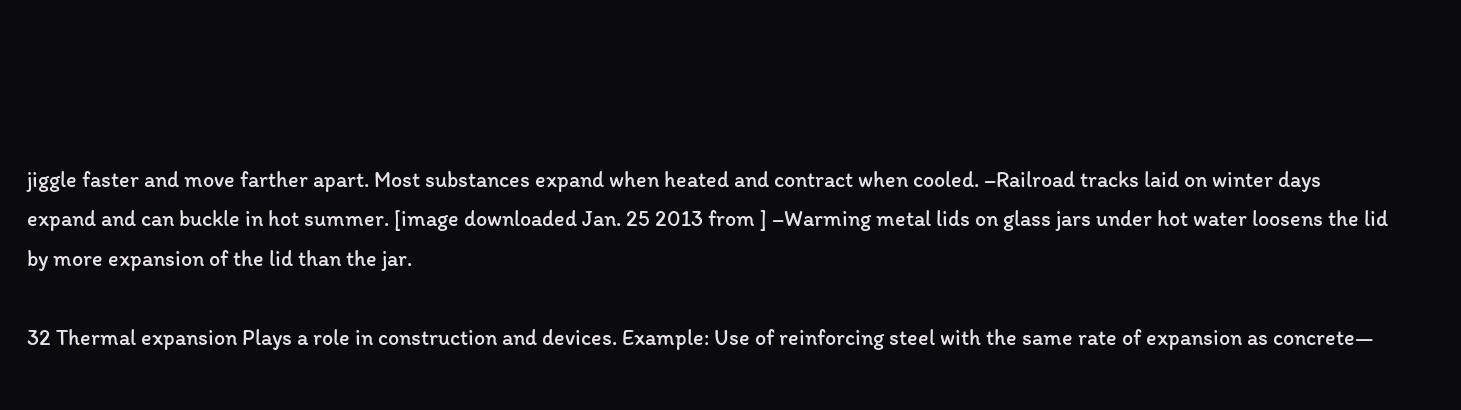jiggle faster and move farther apart. Most substances expand when heated and contract when cooled. –Railroad tracks laid on winter days expand and can buckle in hot summer. [image downloaded Jan. 25 2013 from ] –Warming metal lids on glass jars under hot water loosens the lid by more expansion of the lid than the jar.

32 Thermal expansion Plays a role in construction and devices. Example: Use of reinforcing steel with the same rate of expansion as concrete—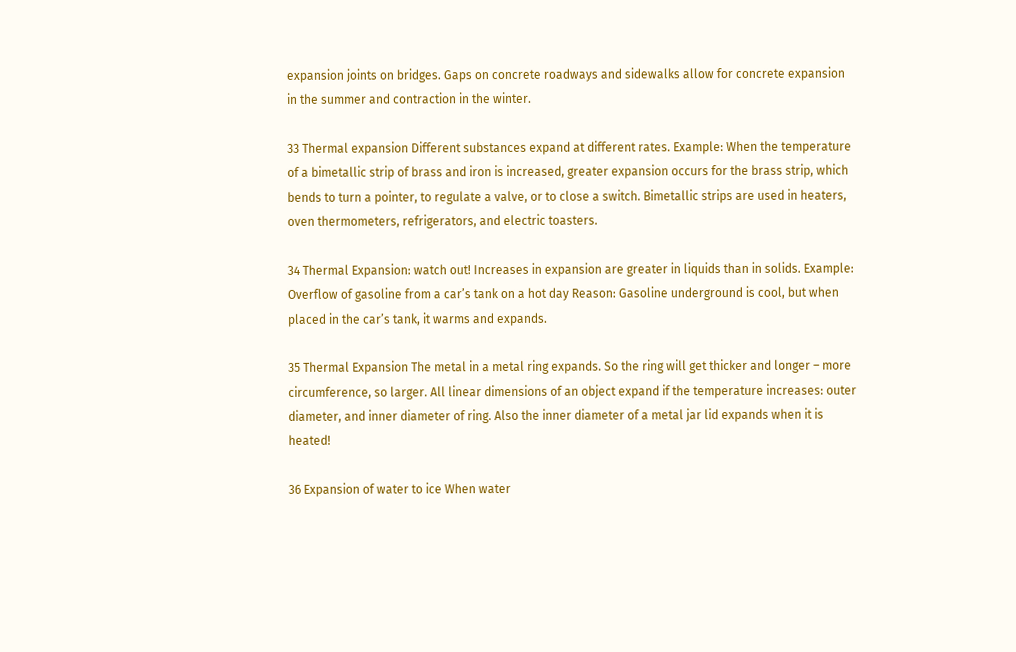expansion joints on bridges. Gaps on concrete roadways and sidewalks allow for concrete expansion in the summer and contraction in the winter.

33 Thermal expansion Different substances expand at different rates. Example: When the temperature of a bimetallic strip of brass and iron is increased, greater expansion occurs for the brass strip, which bends to turn a pointer, to regulate a valve, or to close a switch. Bimetallic strips are used in heaters, oven thermometers, refrigerators, and electric toasters.

34 Thermal Expansion: watch out! Increases in expansion are greater in liquids than in solids. Example: Overflow of gasoline from a car’s tank on a hot day Reason: Gasoline underground is cool, but when placed in the car’s tank, it warms and expands.

35 Thermal Expansion The metal in a metal ring expands. So the ring will get thicker and longer – more circumference, so larger. All linear dimensions of an object expand if the temperature increases: outer diameter, and inner diameter of ring. Also the inner diameter of a metal jar lid expands when it is heated!

36 Expansion of water to ice When water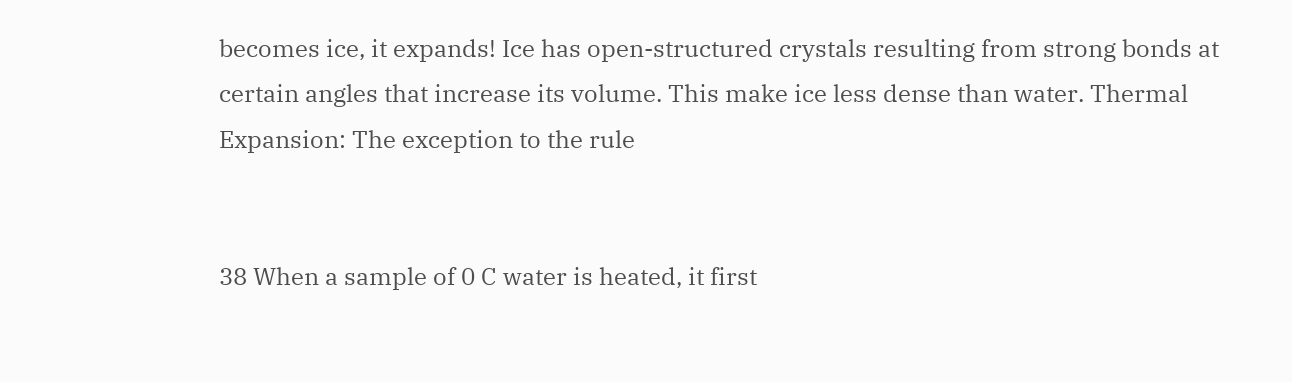becomes ice, it expands! Ice has open-structured crystals resulting from strong bonds at certain angles that increase its volume. This make ice less dense than water. Thermal Expansion: The exception to the rule


38 When a sample of 0 C water is heated, it first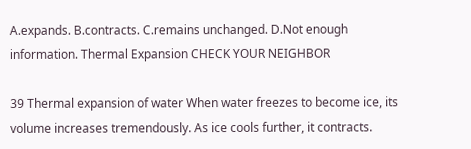A.expands. B.contracts. C.remains unchanged. D.Not enough information. Thermal Expansion CHECK YOUR NEIGHBOR

39 Thermal expansion of water When water freezes to become ice, its volume increases tremendously. As ice cools further, it contracts.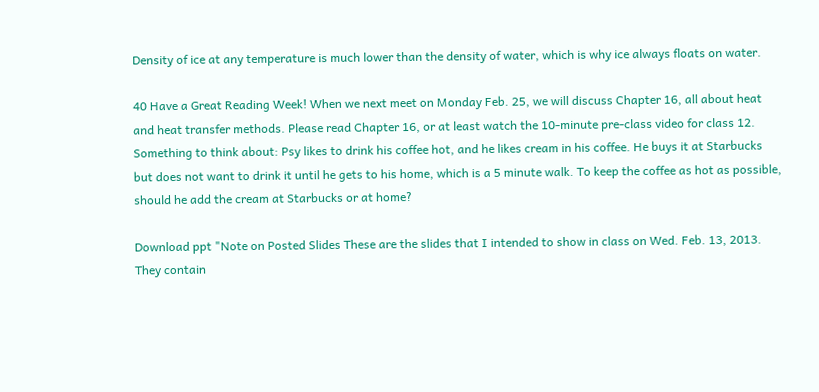Density of ice at any temperature is much lower than the density of water, which is why ice always floats on water.

40 Have a Great Reading Week! When we next meet on Monday Feb. 25, we will discuss Chapter 16, all about heat and heat transfer methods. Please read Chapter 16, or at least watch the 10-minute pre-class video for class 12. Something to think about: Psy likes to drink his coffee hot, and he likes cream in his coffee. He buys it at Starbucks but does not want to drink it until he gets to his home, which is a 5 minute walk. To keep the coffee as hot as possible, should he add the cream at Starbucks or at home?

Download ppt "Note on Posted Slides These are the slides that I intended to show in class on Wed. Feb. 13, 2013. They contain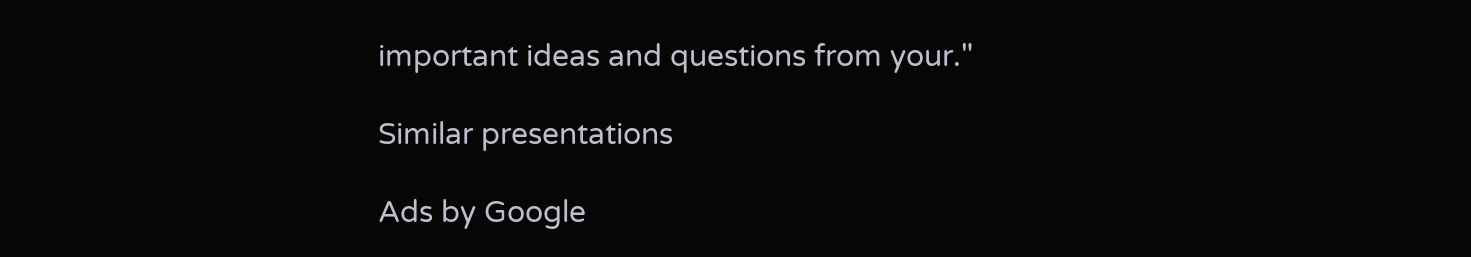important ideas and questions from your."

Similar presentations

Ads by Google